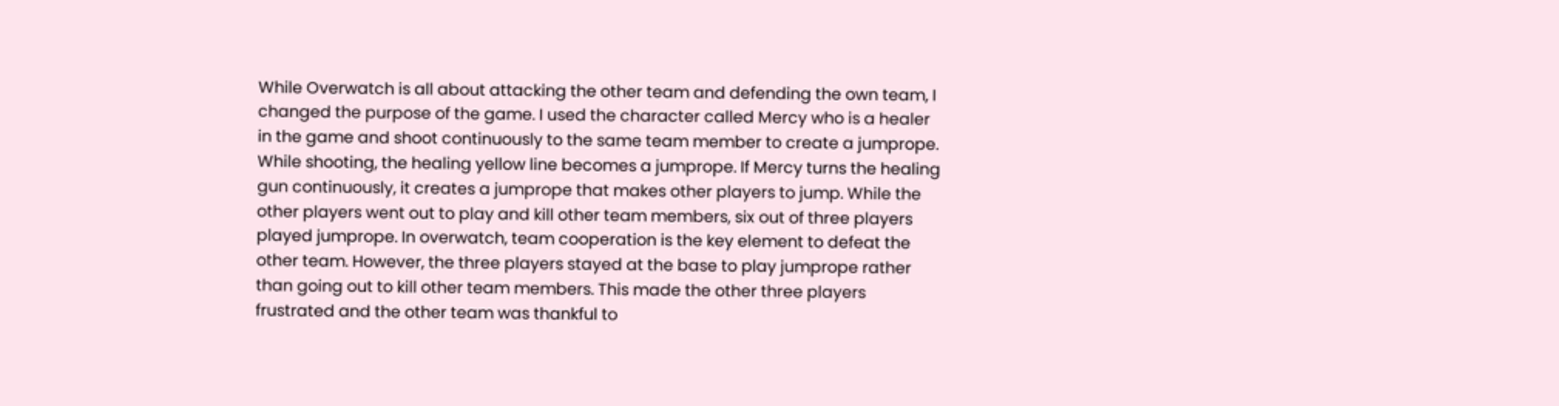While Overwatch is all about attacking the other team and defending the own team, I changed the purpose of the game. I used the character called Mercy who is a healer in the game and shoot continuously to the same team member to create a jumprope. While shooting, the healing yellow line becomes a jumprope. If Mercy turns the healing gun continuously, it creates a jumprope that makes other players to jump. While the other players went out to play and kill other team members, six out of three players played jumprope. In overwatch, team cooperation is the key element to defeat the other team. However, the three players stayed at the base to play jumprope rather than going out to kill other team members. This made the other three players frustrated and the other team was thankful to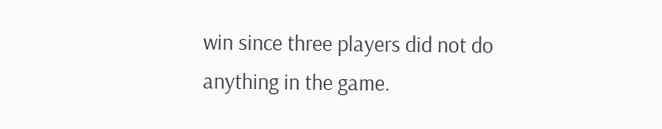win since three players did not do anything in the game.